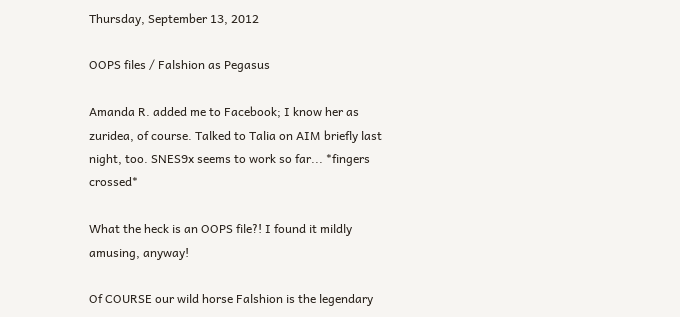Thursday, September 13, 2012

OOPS files / Falshion as Pegasus

Amanda R. added me to Facebook; I know her as zuridea, of course. Talked to Talia on AIM briefly last night, too. SNES9x seems to work so far... *fingers crossed*

What the heck is an OOPS file?! I found it mildly amusing, anyway!

Of COURSE our wild horse Falshion is the legendary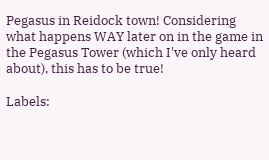Pegasus in Reidock town! Considering what happens WAY later on in the game in the Pegasus Tower (which I've only heard about), this has to be true!

Labels: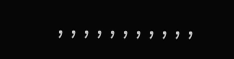, , , , , , , , , , ,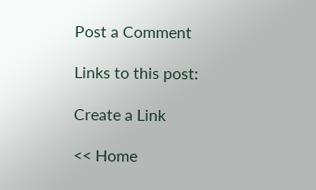Post a Comment

Links to this post:

Create a Link

<< Home